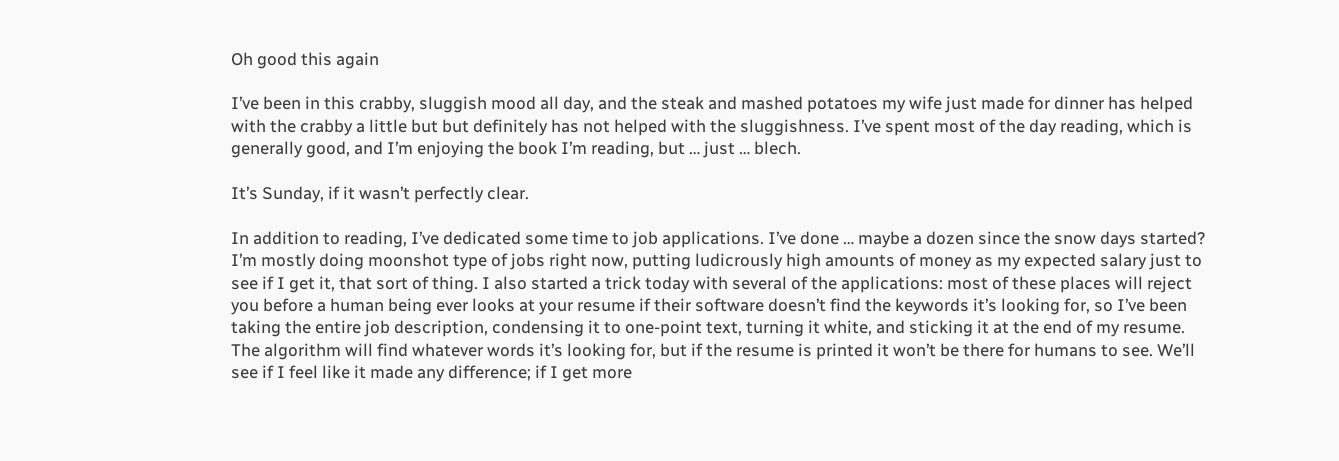Oh good this again

I’ve been in this crabby, sluggish mood all day, and the steak and mashed potatoes my wife just made for dinner has helped with the crabby a little but but definitely has not helped with the sluggishness. I’ve spent most of the day reading, which is generally good, and I’m enjoying the book I’m reading, but … just … blech.

It’s Sunday, if it wasn’t perfectly clear.

In addition to reading, I’ve dedicated some time to job applications. I’ve done … maybe a dozen since the snow days started? I’m mostly doing moonshot type of jobs right now, putting ludicrously high amounts of money as my expected salary just to see if I get it, that sort of thing. I also started a trick today with several of the applications: most of these places will reject you before a human being ever looks at your resume if their software doesn’t find the keywords it’s looking for, so I’ve been taking the entire job description, condensing it to one-point text, turning it white, and sticking it at the end of my resume. The algorithm will find whatever words it’s looking for, but if the resume is printed it won’t be there for humans to see. We’ll see if I feel like it made any difference; if I get more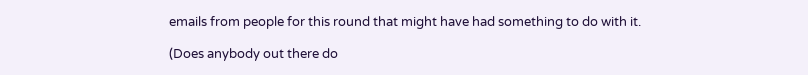emails from people for this round that might have had something to do with it.

(Does anybody out there do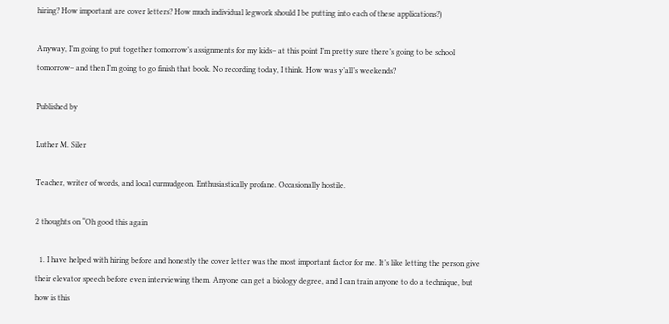hiring? How important are cover letters? How much individual legwork should I be putting into each of these applications?)

Anyway, I’m going to put together tomorrow’s assignments for my kids– at this point I’m pretty sure there’s going to be school tomorrow– and then I’m going to go finish that book. No recording today, I think. How was y’all’s weekends?

Published by

Luther M. Siler

Teacher, writer of words, and local curmudgeon. Enthusiastically profane. Occasionally hostile.

2 thoughts on “Oh good this again

  1. I have helped with hiring before and honestly the cover letter was the most important factor for me. It’s like letting the person give their elevator speech before even interviewing them. Anyone can get a biology degree, and I can train anyone to do a technique, but how is this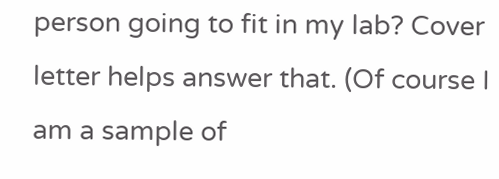person going to fit in my lab? Cover letter helps answer that. (Of course I am a sample of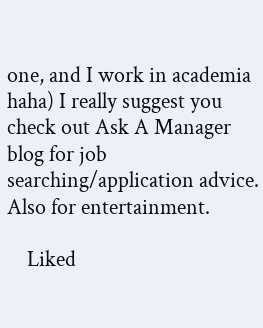one, and I work in academia haha) I really suggest you check out Ask A Manager blog for job searching/application advice. Also for entertainment.

    Liked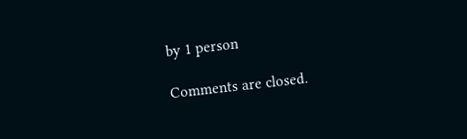by 1 person

Comments are closed.